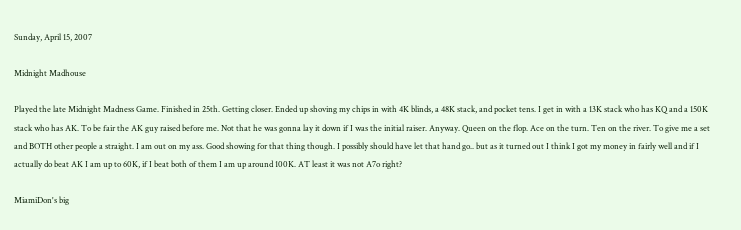Sunday, April 15, 2007

Midnight Madhouse

Played the late Midnight Madness Game. Finished in 25th. Getting closer. Ended up shoving my chips in with 4K blinds, a 48K stack, and pocket tens. I get in with a 13K stack who has KQ and a 150K stack who has AK. To be fair the AK guy raised before me. Not that he was gonna lay it down if I was the initial raiser. Anyway. Queen on the flop. Ace on the turn. Ten on the river. To give me a set and BOTH other people a straight. I am out on my ass. Good showing for that thing though. I possibly should have let that hand go.. but as it turned out I think I got my money in fairly well and if I actually do beat AK I am up to 60K, if I beat both of them I am up around 100K. AT least it was not A7o right?

MiamiDon's big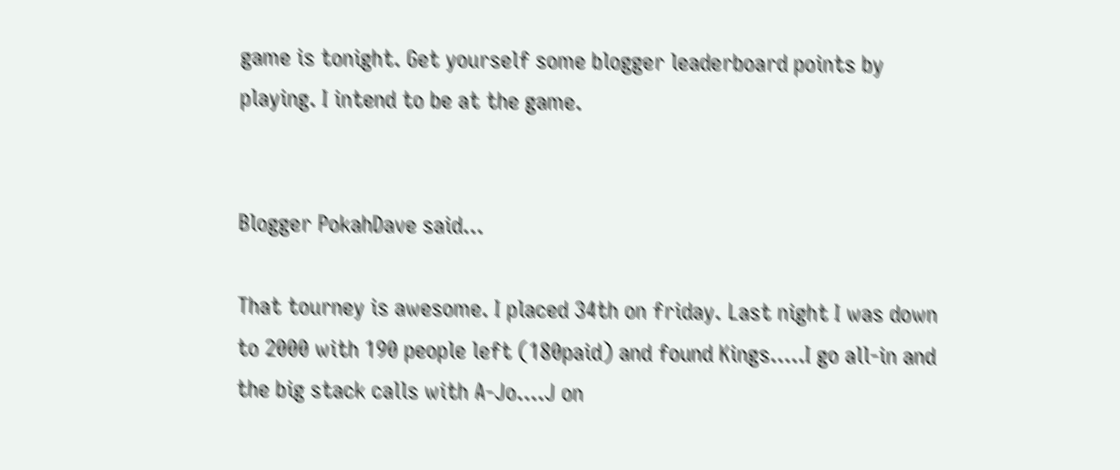game is tonight. Get yourself some blogger leaderboard points by playing. I intend to be at the game.


Blogger PokahDave said...

That tourney is awesome. I placed 34th on friday. Last night I was down to 2000 with 190 people left (180paid) and found Kings.....I go all-in and the big stack calls with A-Jo....J on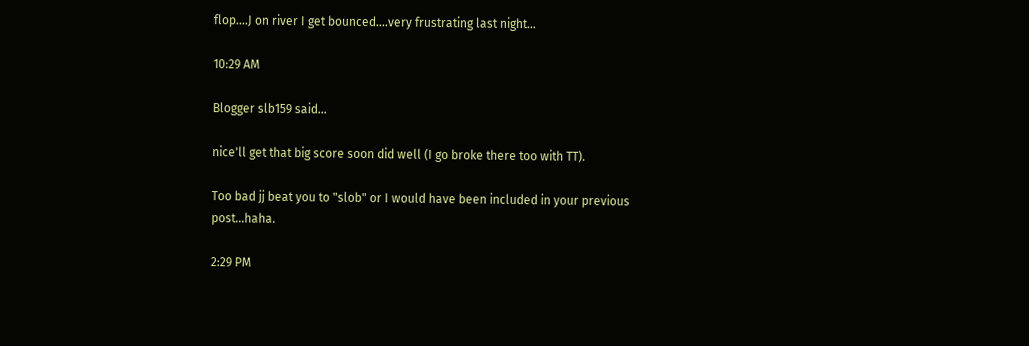flop....J on river I get bounced....very frustrating last night...

10:29 AM

Blogger slb159 said...

nice'll get that big score soon did well (I go broke there too with TT).

Too bad jj beat you to "slob" or I would have been included in your previous post...haha.

2:29 PM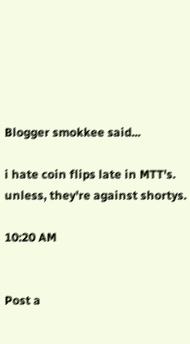Blogger smokkee said...

i hate coin flips late in MTT's. unless, they're against shortys.

10:20 AM


Post a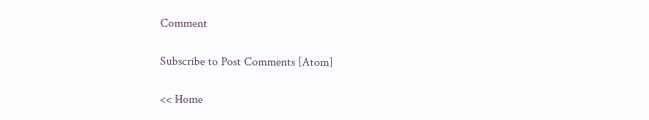Comment

Subscribe to Post Comments [Atom]

<< Home